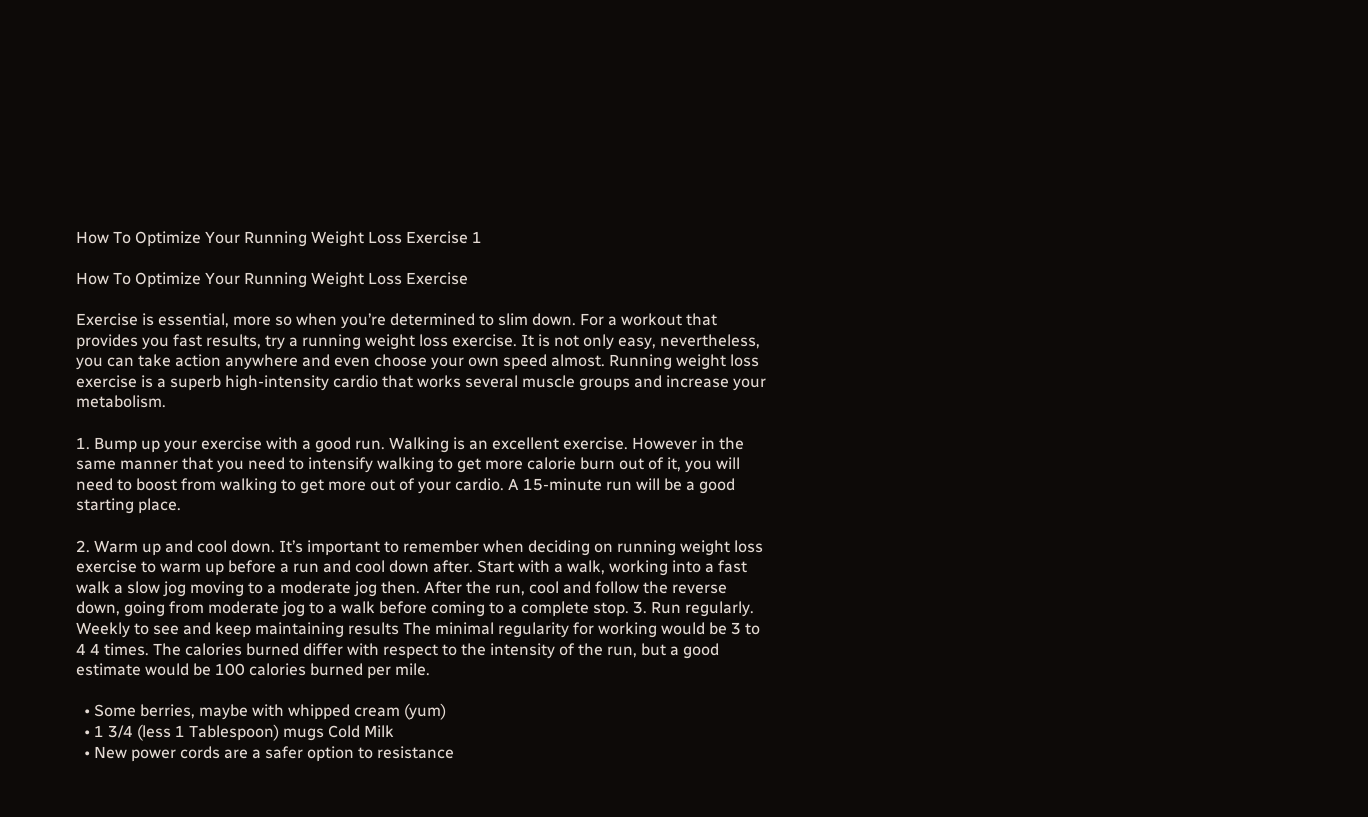How To Optimize Your Running Weight Loss Exercise 1

How To Optimize Your Running Weight Loss Exercise

Exercise is essential, more so when you’re determined to slim down. For a workout that provides you fast results, try a running weight loss exercise. It is not only easy, nevertheless, you can take action anywhere and even choose your own speed almost. Running weight loss exercise is a superb high-intensity cardio that works several muscle groups and increase your metabolism.

1. Bump up your exercise with a good run. Walking is an excellent exercise. However in the same manner that you need to intensify walking to get more calorie burn out of it, you will need to boost from walking to get more out of your cardio. A 15-minute run will be a good starting place.

2. Warm up and cool down. It’s important to remember when deciding on running weight loss exercise to warm up before a run and cool down after. Start with a walk, working into a fast walk a slow jog moving to a moderate jog then. After the run, cool and follow the reverse down, going from moderate jog to a walk before coming to a complete stop. 3. Run regularly. Weekly to see and keep maintaining results The minimal regularity for working would be 3 to 4 4 times. The calories burned differ with respect to the intensity of the run, but a good estimate would be 100 calories burned per mile.

  • Some berries, maybe with whipped cream (yum)
  • 1 3/4 (less 1 Tablespoon) mugs Cold Milk
  • New power cords are a safer option to resistance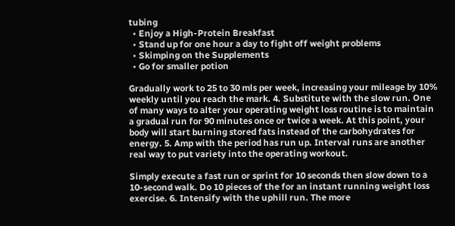tubing
  • Enjoy a High-Protein Breakfast
  • Stand up for one hour a day to fight off weight problems
  • Skimping on the Supplements
  • Go for smaller potion

Gradually work to 25 to 30 mls per week, increasing your mileage by 10% weekly until you reach the mark. 4. Substitute with the slow run. One of many ways to alter your operating weight loss routine is to maintain a gradual run for 90 minutes once or twice a week. At this point, your body will start burning stored fats instead of the carbohydrates for energy. 5. Amp with the period has run up. Interval runs are another real way to put variety into the operating workout.

Simply execute a fast run or sprint for 10 seconds then slow down to a 10-second walk. Do 10 pieces of the for an instant running weight loss exercise. 6. Intensify with the uphill run. The more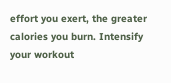effort you exert, the greater calories you burn. Intensify your workout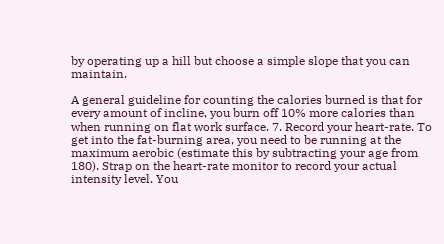by operating up a hill but choose a simple slope that you can maintain.

A general guideline for counting the calories burned is that for every amount of incline, you burn off 10% more calories than when running on flat work surface. 7. Record your heart-rate. To get into the fat-burning area, you need to be running at the maximum aerobic (estimate this by subtracting your age from 180). Strap on the heart-rate monitor to record your actual intensity level. You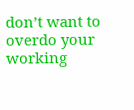don’t want to overdo your working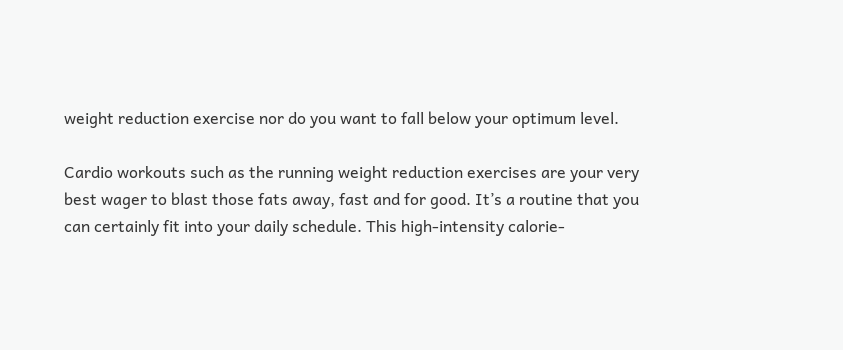weight reduction exercise nor do you want to fall below your optimum level.

Cardio workouts such as the running weight reduction exercises are your very best wager to blast those fats away, fast and for good. It’s a routine that you can certainly fit into your daily schedule. This high-intensity calorie-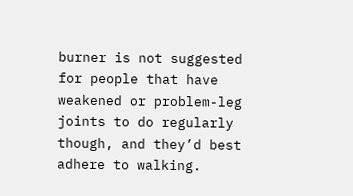burner is not suggested for people that have weakened or problem-leg joints to do regularly though, and they’d best adhere to walking.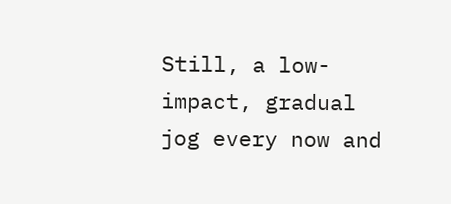Still, a low-impact, gradual jog every now and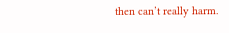then can’t really harm.